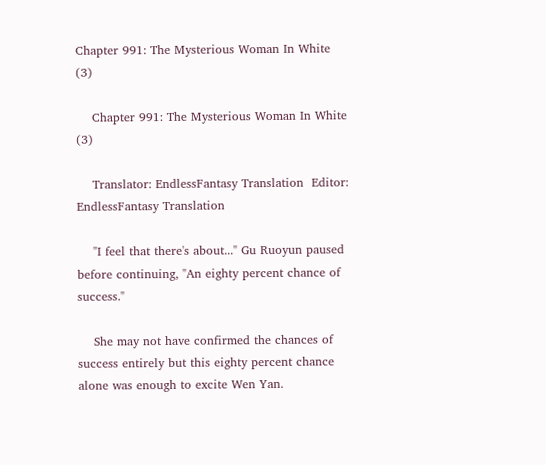Chapter 991: The Mysterious Woman In White (3)

    Chapter 991: The Mysterious Woman In White (3)

    Translator: EndlessFantasy Translation  Editor: EndlessFantasy Translation

    "I feel that there's about..." Gu Ruoyun paused before continuing, "An eighty percent chance of success."

    She may not have confirmed the chances of success entirely but this eighty percent chance alone was enough to excite Wen Yan.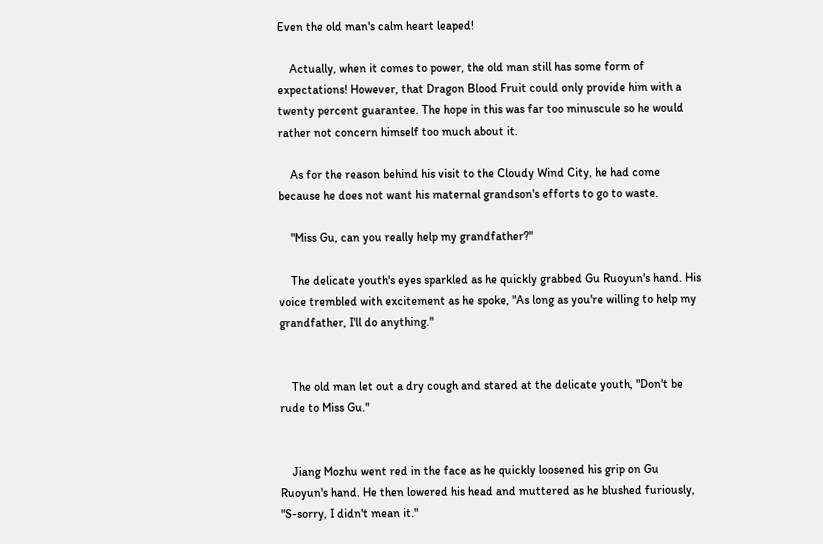Even the old man's calm heart leaped!

    Actually, when it comes to power, the old man still has some form of expectations! However, that Dragon Blood Fruit could only provide him with a twenty percent guarantee. The hope in this was far too minuscule so he would rather not concern himself too much about it.

    As for the reason behind his visit to the Cloudy Wind City, he had come because he does not want his maternal grandson's efforts to go to waste.

    "Miss Gu, can you really help my grandfather?"

    The delicate youth's eyes sparkled as he quickly grabbed Gu Ruoyun's hand. His voice trembled with excitement as he spoke, "As long as you're willing to help my grandfather, I'll do anything."


    The old man let out a dry cough and stared at the delicate youth, "Don't be rude to Miss Gu."


    Jiang Mozhu went red in the face as he quickly loosened his grip on Gu Ruoyun's hand. He then lowered his head and muttered as he blushed furiously, "S-sorry, I didn't mean it."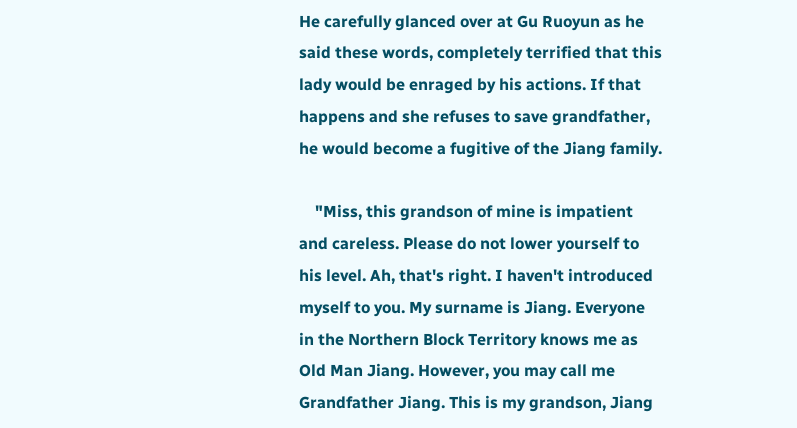He carefully glanced over at Gu Ruoyun as he said these words, completely terrified that this lady would be enraged by his actions. If that happens and she refuses to save grandfather, he would become a fugitive of the Jiang family.

    "Miss, this grandson of mine is impatient and careless. Please do not lower yourself to his level. Ah, that's right. I haven't introduced myself to you. My surname is Jiang. Everyone in the Northern Block Territory knows me as Old Man Jiang. However, you may call me Grandfather Jiang. This is my grandson, Jiang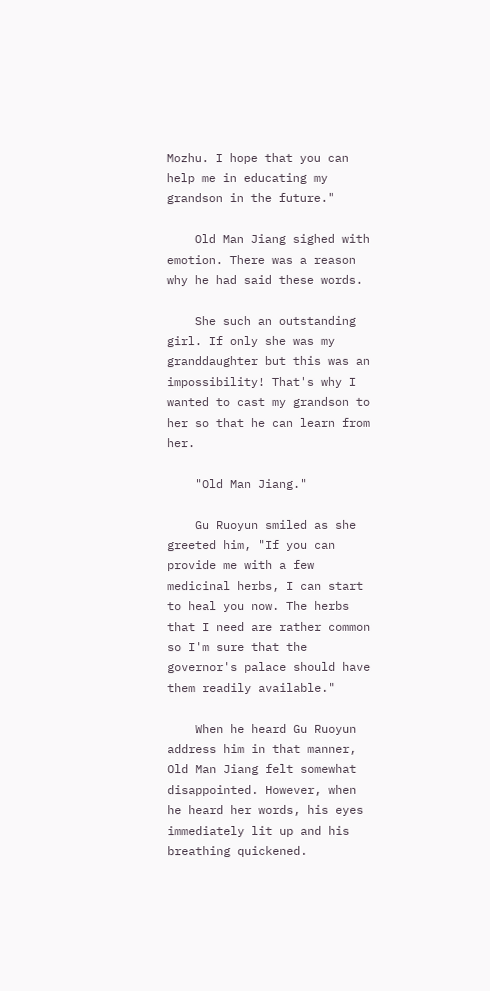Mozhu. I hope that you can help me in educating my grandson in the future."

    Old Man Jiang sighed with emotion. There was a reason why he had said these words.

    She such an outstanding girl. If only she was my granddaughter but this was an impossibility! That's why I wanted to cast my grandson to her so that he can learn from her.

    "Old Man Jiang."

    Gu Ruoyun smiled as she greeted him, "If you can provide me with a few medicinal herbs, I can start to heal you now. The herbs that I need are rather common so I'm sure that the governor's palace should have them readily available."

    When he heard Gu Ruoyun address him in that manner, Old Man Jiang felt somewhat disappointed. However, when he heard her words, his eyes immediately lit up and his breathing quickened.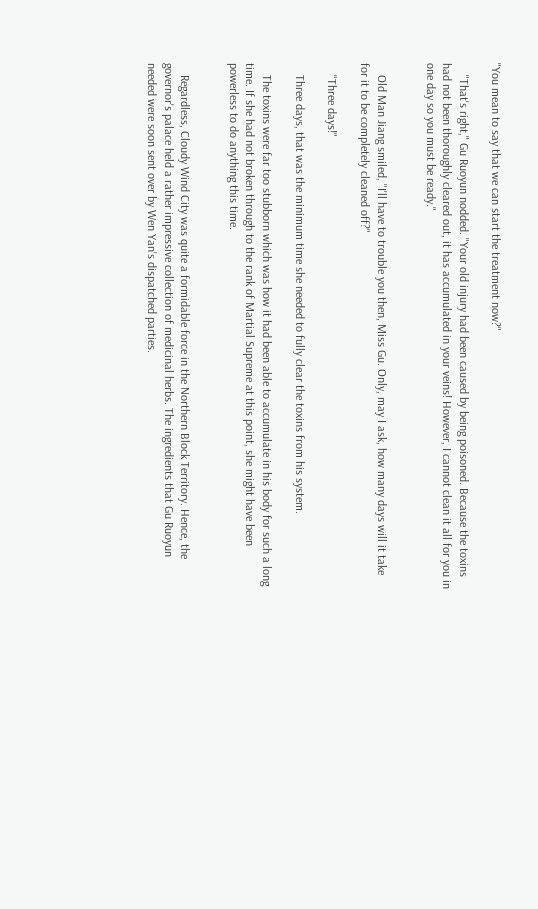"You mean to say that we can start the treatment now?"

    "That's right," Gu Ruoyun nodded. "Your old injury had been caused by being poisoned. Because the toxins had not been thoroughly cleared out, it has accumulated in your veins! However, I cannot clean it all for you in one day so you must be ready."


    Old Man Jiang smiled, "I'll have to trouble you then, Miss Gu. Only, may I ask, how many days will it take for it to be completely cleaned off?"

    "Three days!"

    Three days, that was the minimum time she needed to fully clear the toxins from his system.

    The toxins were far too stubborn which was how it had been able to accumulate in his body for such a long time. If she had not broken through to the rank of Martial Supreme at this point, she might have been powerless to do anything this time.


    Regardless, Cloudy Wind City was quite a formidable force in the Northern Block Territory. Hence, the governor's palace held a rather impressive collection of medicinal herbs. The ingredients that Gu Ruoyun needed were soon sent over by Wen Yan's dispatched parties.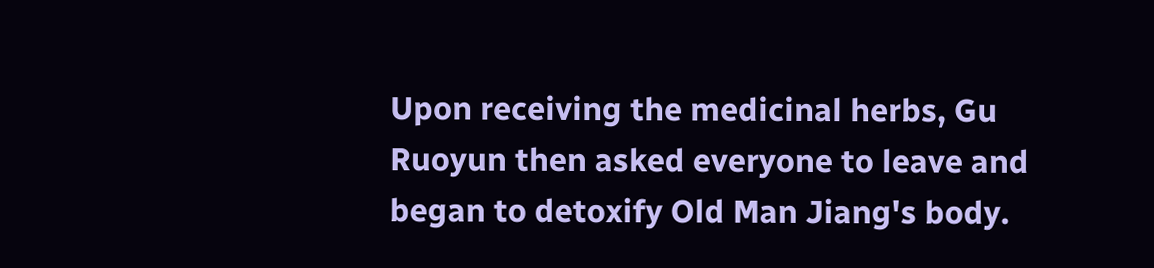Upon receiving the medicinal herbs, Gu Ruoyun then asked everyone to leave and began to detoxify Old Man Jiang's body.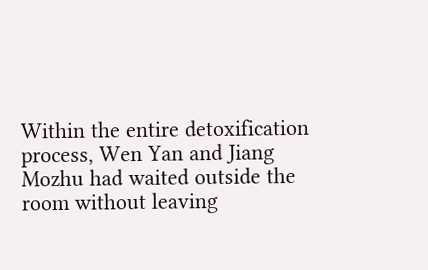Within the entire detoxification process, Wen Yan and Jiang Mozhu had waited outside the room without leaving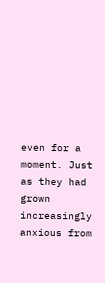even for a moment. Just as they had grown increasingly anxious from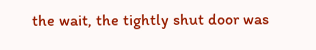the wait, the tightly shut door was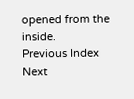opened from the inside.
Previous Index Next